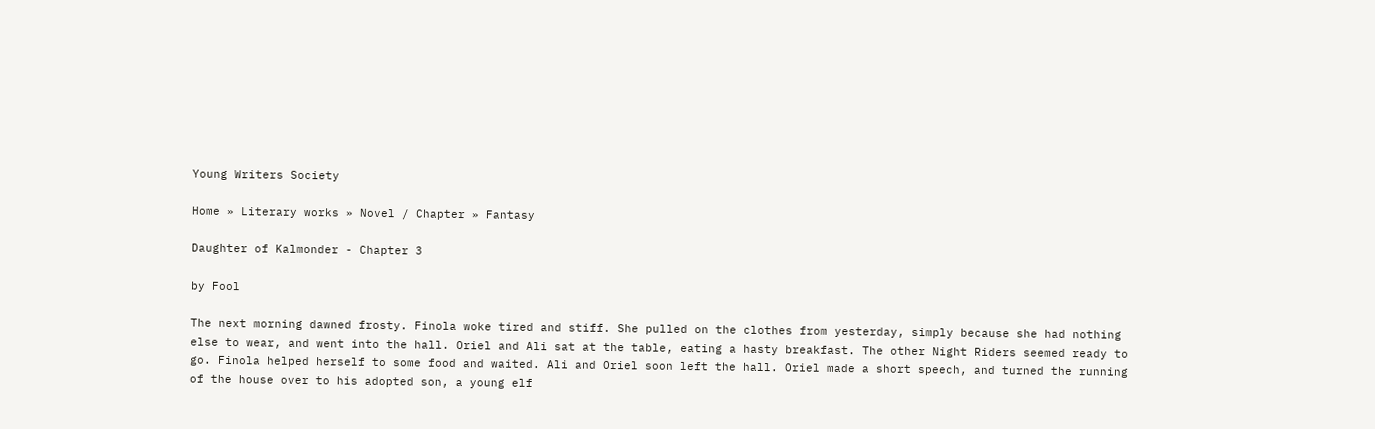Young Writers Society

Home » Literary works » Novel / Chapter » Fantasy

Daughter of Kalmonder - Chapter 3

by Fool

The next morning dawned frosty. Finola woke tired and stiff. She pulled on the clothes from yesterday, simply because she had nothing else to wear, and went into the hall. Oriel and Ali sat at the table, eating a hasty breakfast. The other Night Riders seemed ready to go. Finola helped herself to some food and waited. Ali and Oriel soon left the hall. Oriel made a short speech, and turned the running of the house over to his adopted son, a young elf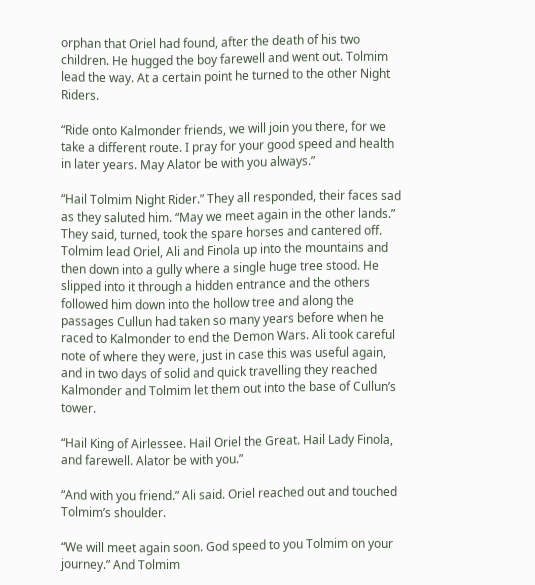orphan that Oriel had found, after the death of his two children. He hugged the boy farewell and went out. Tolmim lead the way. At a certain point he turned to the other Night Riders.

“Ride onto Kalmonder friends, we will join you there, for we take a different route. I pray for your good speed and health in later years. May Alator be with you always.”

“Hail Tolmim Night Rider.” They all responded, their faces sad as they saluted him. “May we meet again in the other lands.” They said, turned, took the spare horses and cantered off. Tolmim lead Oriel, Ali and Finola up into the mountains and then down into a gully where a single huge tree stood. He slipped into it through a hidden entrance and the others followed him down into the hollow tree and along the passages Cullun had taken so many years before when he raced to Kalmonder to end the Demon Wars. Ali took careful note of where they were, just in case this was useful again, and in two days of solid and quick travelling they reached Kalmonder and Tolmim let them out into the base of Cullun’s tower.

“Hail King of Airlessee. Hail Oriel the Great. Hail Lady Finola, and farewell. Alator be with you.”

“And with you friend.” Ali said. Oriel reached out and touched Tolmim’s shoulder.

“We will meet again soon. God speed to you Tolmim on your journey.” And Tolmim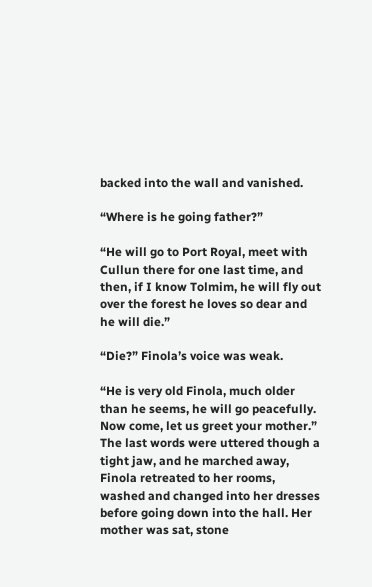backed into the wall and vanished.

“Where is he going father?”

“He will go to Port Royal, meet with Cullun there for one last time, and then, if I know Tolmim, he will fly out over the forest he loves so dear and he will die.”

“Die?” Finola’s voice was weak.

“He is very old Finola, much older than he seems, he will go peacefully. Now come, let us greet your mother.” The last words were uttered though a tight jaw, and he marched away, Finola retreated to her rooms, washed and changed into her dresses before going down into the hall. Her mother was sat, stone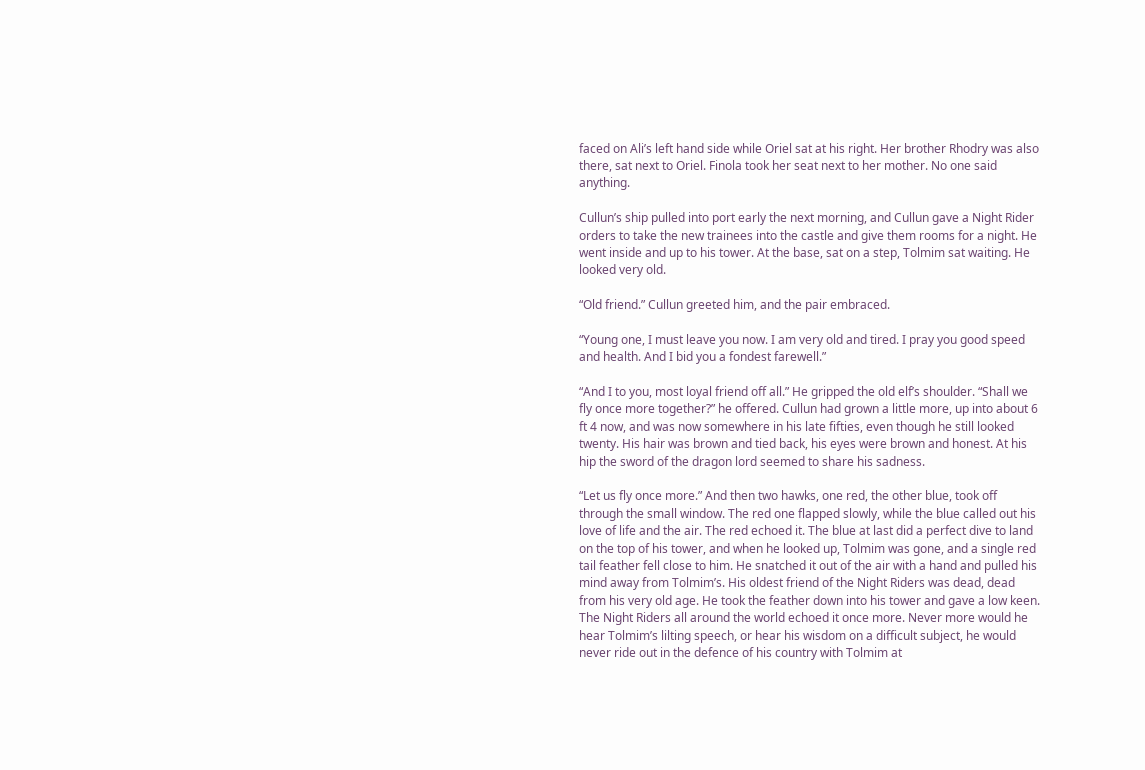faced on Ali’s left hand side while Oriel sat at his right. Her brother Rhodry was also there, sat next to Oriel. Finola took her seat next to her mother. No one said anything.

Cullun’s ship pulled into port early the next morning, and Cullun gave a Night Rider orders to take the new trainees into the castle and give them rooms for a night. He went inside and up to his tower. At the base, sat on a step, Tolmim sat waiting. He looked very old.

“Old friend.” Cullun greeted him, and the pair embraced.

“Young one, I must leave you now. I am very old and tired. I pray you good speed and health. And I bid you a fondest farewell.”

“And I to you, most loyal friend off all.” He gripped the old elf’s shoulder. “Shall we fly once more together?” he offered. Cullun had grown a little more, up into about 6 ft 4 now, and was now somewhere in his late fifties, even though he still looked twenty. His hair was brown and tied back, his eyes were brown and honest. At his hip the sword of the dragon lord seemed to share his sadness.

“Let us fly once more.” And then two hawks, one red, the other blue, took off through the small window. The red one flapped slowly, while the blue called out his love of life and the air. The red echoed it. The blue at last did a perfect dive to land on the top of his tower, and when he looked up, Tolmim was gone, and a single red tail feather fell close to him. He snatched it out of the air with a hand and pulled his mind away from Tolmim’s. His oldest friend of the Night Riders was dead, dead from his very old age. He took the feather down into his tower and gave a low keen. The Night Riders all around the world echoed it once more. Never more would he hear Tolmim’s lilting speech, or hear his wisdom on a difficult subject, he would never ride out in the defence of his country with Tolmim at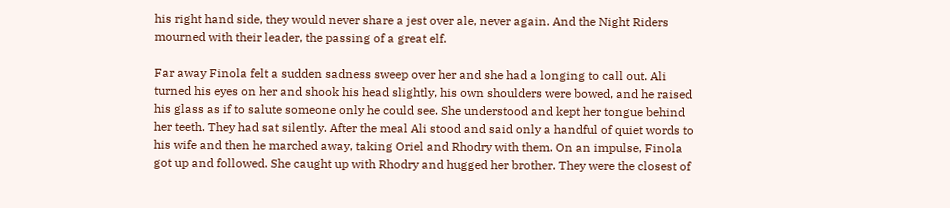his right hand side, they would never share a jest over ale, never again. And the Night Riders mourned with their leader, the passing of a great elf.

Far away Finola felt a sudden sadness sweep over her and she had a longing to call out. Ali turned his eyes on her and shook his head slightly, his own shoulders were bowed, and he raised his glass as if to salute someone only he could see. She understood and kept her tongue behind her teeth. They had sat silently. After the meal Ali stood and said only a handful of quiet words to his wife and then he marched away, taking Oriel and Rhodry with them. On an impulse, Finola got up and followed. She caught up with Rhodry and hugged her brother. They were the closest of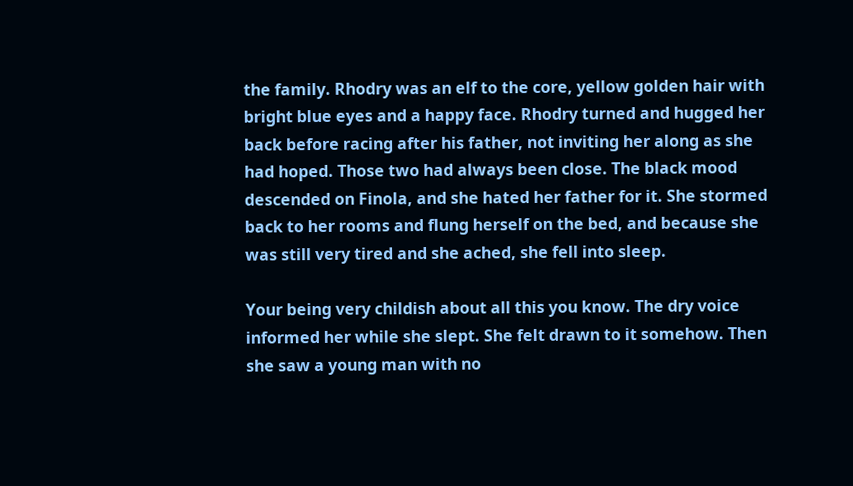the family. Rhodry was an elf to the core, yellow golden hair with bright blue eyes and a happy face. Rhodry turned and hugged her back before racing after his father, not inviting her along as she had hoped. Those two had always been close. The black mood descended on Finola, and she hated her father for it. She stormed back to her rooms and flung herself on the bed, and because she was still very tired and she ached, she fell into sleep.

Your being very childish about all this you know. The dry voice informed her while she slept. She felt drawn to it somehow. Then she saw a young man with no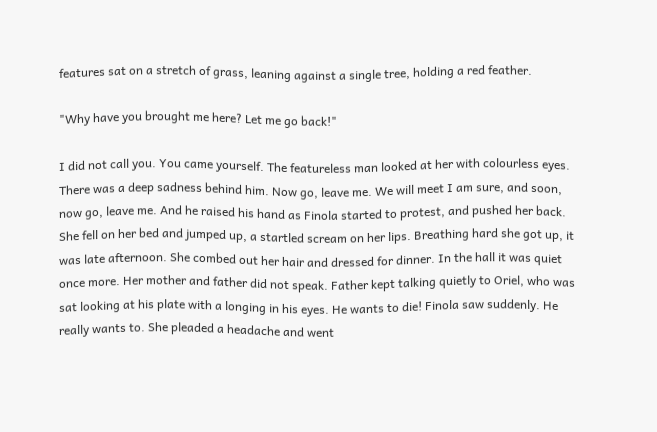features sat on a stretch of grass, leaning against a single tree, holding a red feather.

"Why have you brought me here? Let me go back!"

I did not call you. You came yourself. The featureless man looked at her with colourless eyes. There was a deep sadness behind him. Now go, leave me. We will meet I am sure, and soon, now go, leave me. And he raised his hand as Finola started to protest, and pushed her back. She fell on her bed and jumped up, a startled scream on her lips. Breathing hard she got up, it was late afternoon. She combed out her hair and dressed for dinner. In the hall it was quiet once more. Her mother and father did not speak. Father kept talking quietly to Oriel, who was sat looking at his plate with a longing in his eyes. He wants to die! Finola saw suddenly. He really wants to. She pleaded a headache and went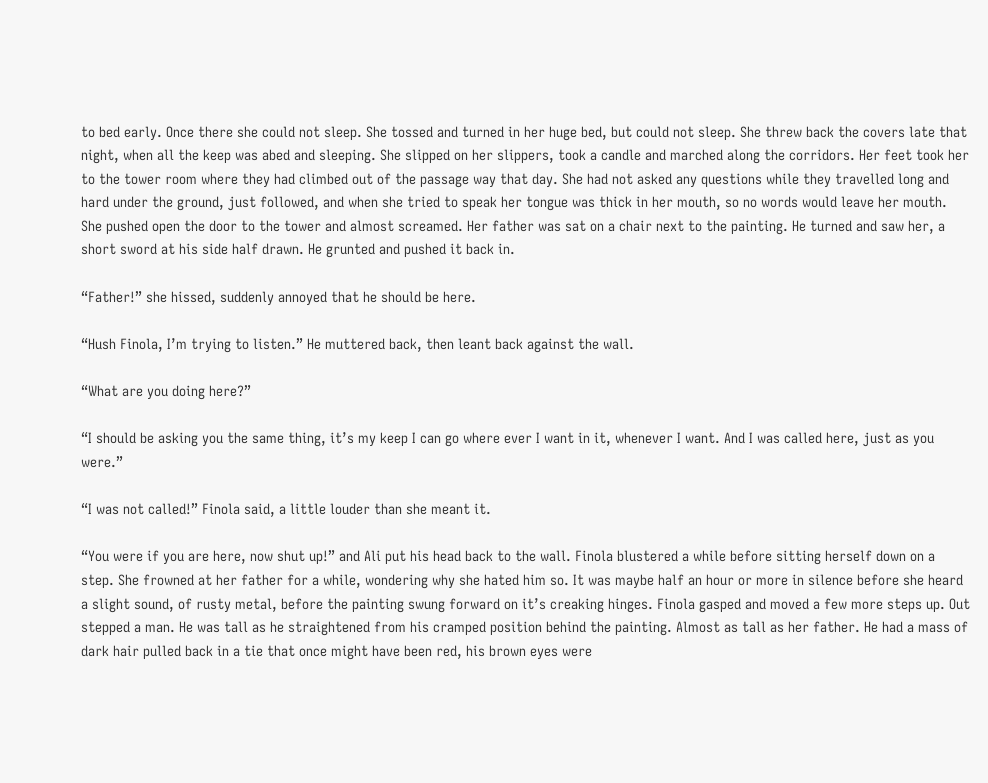to bed early. Once there she could not sleep. She tossed and turned in her huge bed, but could not sleep. She threw back the covers late that night, when all the keep was abed and sleeping. She slipped on her slippers, took a candle and marched along the corridors. Her feet took her to the tower room where they had climbed out of the passage way that day. She had not asked any questions while they travelled long and hard under the ground, just followed, and when she tried to speak her tongue was thick in her mouth, so no words would leave her mouth. She pushed open the door to the tower and almost screamed. Her father was sat on a chair next to the painting. He turned and saw her, a short sword at his side half drawn. He grunted and pushed it back in.

“Father!” she hissed, suddenly annoyed that he should be here.

“Hush Finola, I’m trying to listen.” He muttered back, then leant back against the wall.

“What are you doing here?”

“I should be asking you the same thing, it’s my keep I can go where ever I want in it, whenever I want. And I was called here, just as you were.”

“I was not called!” Finola said, a little louder than she meant it.

“You were if you are here, now shut up!” and Ali put his head back to the wall. Finola blustered a while before sitting herself down on a step. She frowned at her father for a while, wondering why she hated him so. It was maybe half an hour or more in silence before she heard a slight sound, of rusty metal, before the painting swung forward on it’s creaking hinges. Finola gasped and moved a few more steps up. Out stepped a man. He was tall as he straightened from his cramped position behind the painting. Almost as tall as her father. He had a mass of dark hair pulled back in a tie that once might have been red, his brown eyes were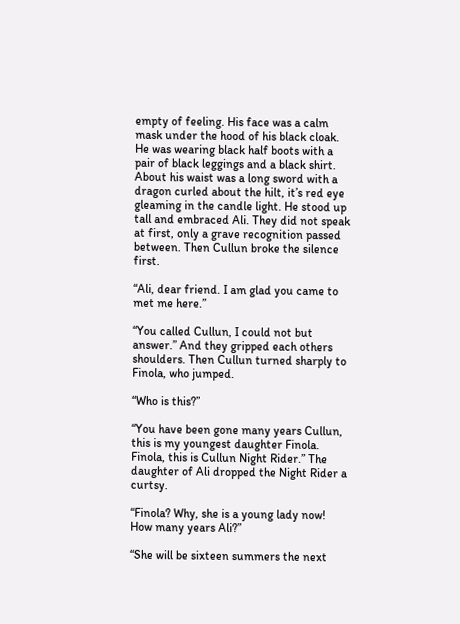empty of feeling. His face was a calm mask under the hood of his black cloak. He was wearing black half boots with a pair of black leggings and a black shirt. About his waist was a long sword with a dragon curled about the hilt, it’s red eye gleaming in the candle light. He stood up tall and embraced Ali. They did not speak at first, only a grave recognition passed between. Then Cullun broke the silence first.

“Ali, dear friend. I am glad you came to met me here.”

“You called Cullun, I could not but answer.” And they gripped each others shoulders. Then Cullun turned sharply to Finola, who jumped.

“Who is this?”

“You have been gone many years Cullun, this is my youngest daughter Finola. Finola, this is Cullun Night Rider.” The daughter of Ali dropped the Night Rider a curtsy.

“Finola? Why, she is a young lady now! How many years Ali?”

“She will be sixteen summers the next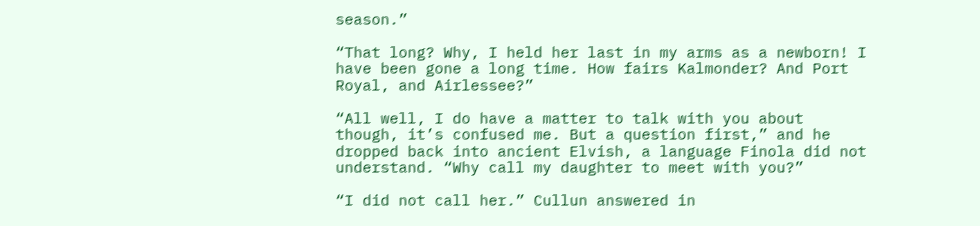season.”

“That long? Why, I held her last in my arms as a newborn! I have been gone a long time. How fairs Kalmonder? And Port Royal, and Airlessee?”

“All well, I do have a matter to talk with you about though, it’s confused me. But a question first,” and he dropped back into ancient Elvish, a language Finola did not understand. “Why call my daughter to meet with you?”

“I did not call her.” Cullun answered in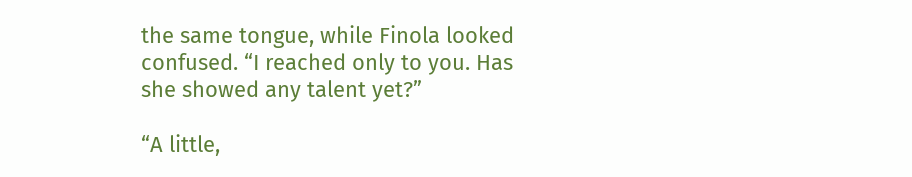the same tongue, while Finola looked confused. “I reached only to you. Has she showed any talent yet?”

“A little,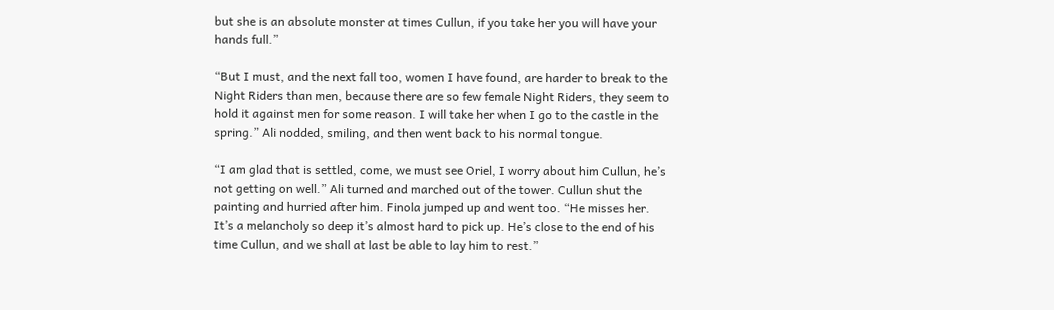but she is an absolute monster at times Cullun, if you take her you will have your hands full.”

“But I must, and the next fall too, women I have found, are harder to break to the Night Riders than men, because there are so few female Night Riders, they seem to hold it against men for some reason. I will take her when I go to the castle in the spring.” Ali nodded, smiling, and then went back to his normal tongue.

“I am glad that is settled, come, we must see Oriel, I worry about him Cullun, he’s not getting on well.” Ali turned and marched out of the tower. Cullun shut the painting and hurried after him. Finola jumped up and went too. “He misses her. It’s a melancholy so deep it’s almost hard to pick up. He’s close to the end of his time Cullun, and we shall at last be able to lay him to rest.”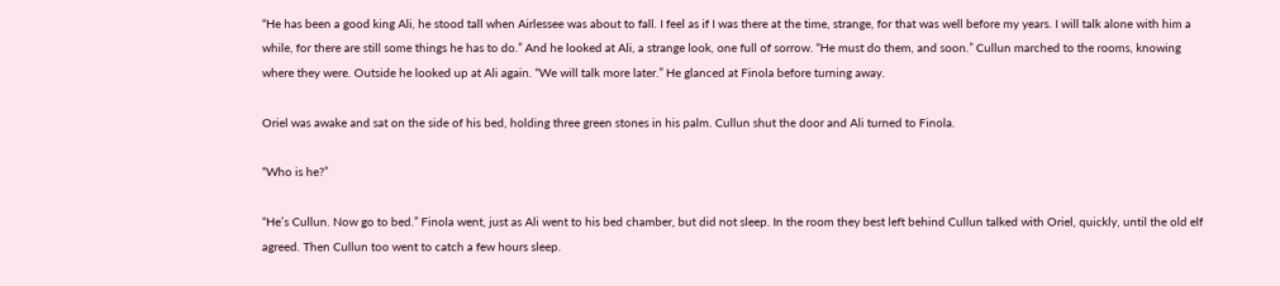“He has been a good king Ali, he stood tall when Airlessee was about to fall. I feel as if I was there at the time, strange, for that was well before my years. I will talk alone with him a while, for there are still some things he has to do.” And he looked at Ali, a strange look, one full of sorrow. “He must do them, and soon.” Cullun marched to the rooms, knowing where they were. Outside he looked up at Ali again. “We will talk more later.” He glanced at Finola before turning away.

Oriel was awake and sat on the side of his bed, holding three green stones in his palm. Cullun shut the door and Ali turned to Finola.

“Who is he?”

“He’s Cullun. Now go to bed.” Finola went, just as Ali went to his bed chamber, but did not sleep. In the room they best left behind Cullun talked with Oriel, quickly, until the old elf agreed. Then Cullun too went to catch a few hours sleep.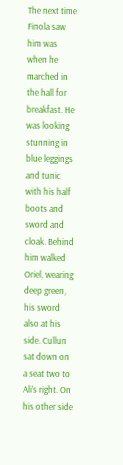The next time Finola saw him was when he marched in the hall for breakfast. He was looking stunning in blue leggings and tunic with his half boots and sword and cloak. Behind him walked Oriel, wearing deep green, his sword also at his side. Cullun sat down on a seat two to Ali’s right. On his other side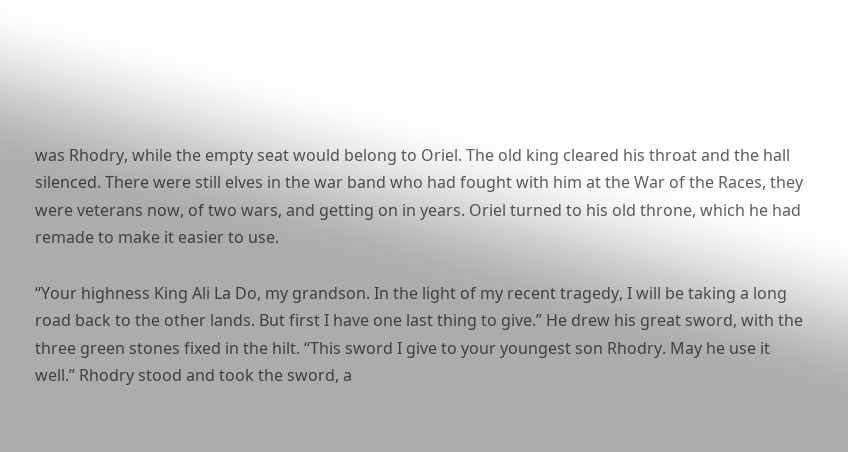was Rhodry, while the empty seat would belong to Oriel. The old king cleared his throat and the hall silenced. There were still elves in the war band who had fought with him at the War of the Races, they were veterans now, of two wars, and getting on in years. Oriel turned to his old throne, which he had remade to make it easier to use.

“Your highness King Ali La Do, my grandson. In the light of my recent tragedy, I will be taking a long road back to the other lands. But first I have one last thing to give.” He drew his great sword, with the three green stones fixed in the hilt. “This sword I give to your youngest son Rhodry. May he use it well.” Rhodry stood and took the sword, a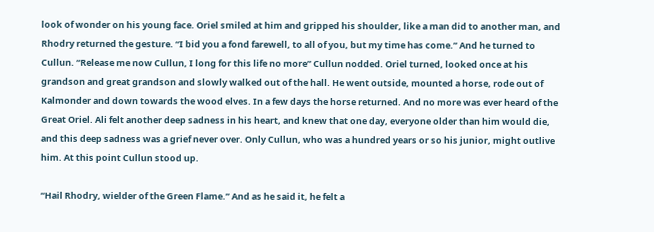look of wonder on his young face. Oriel smiled at him and gripped his shoulder, like a man did to another man, and Rhodry returned the gesture. “I bid you a fond farewell, to all of you, but my time has come.” And he turned to Cullun. “Release me now Cullun, I long for this life no more” Cullun nodded. Oriel turned, looked once at his grandson and great grandson and slowly walked out of the hall. He went outside, mounted a horse, rode out of Kalmonder and down towards the wood elves. In a few days the horse returned. And no more was ever heard of the Great Oriel. Ali felt another deep sadness in his heart, and knew that one day, everyone older than him would die, and this deep sadness was a grief never over. Only Cullun, who was a hundred years or so his junior, might outlive him. At this point Cullun stood up.

“Hail Rhodry, wielder of the Green Flame.” And as he said it, he felt a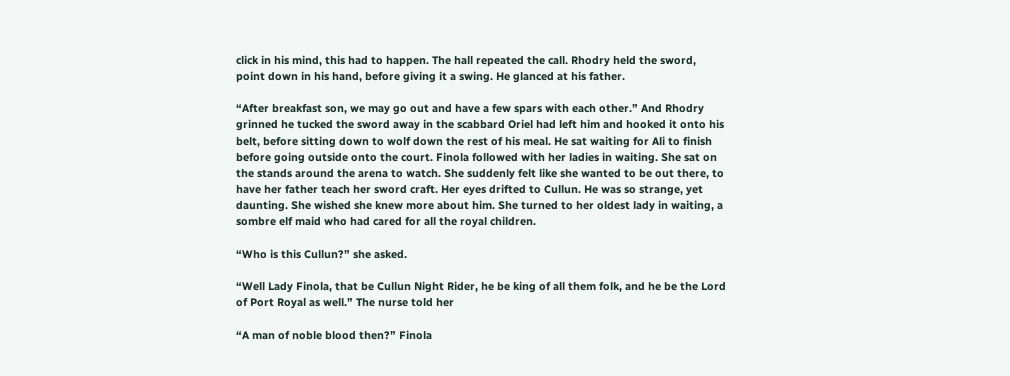click in his mind, this had to happen. The hall repeated the call. Rhodry held the sword, point down in his hand, before giving it a swing. He glanced at his father.

“After breakfast son, we may go out and have a few spars with each other.” And Rhodry grinned he tucked the sword away in the scabbard Oriel had left him and hooked it onto his belt, before sitting down to wolf down the rest of his meal. He sat waiting for Ali to finish before going outside onto the court. Finola followed with her ladies in waiting. She sat on the stands around the arena to watch. She suddenly felt like she wanted to be out there, to have her father teach her sword craft. Her eyes drifted to Cullun. He was so strange, yet daunting. She wished she knew more about him. She turned to her oldest lady in waiting, a sombre elf maid who had cared for all the royal children.

“Who is this Cullun?” she asked.

“Well Lady Finola, that be Cullun Night Rider, he be king of all them folk, and he be the Lord of Port Royal as well.” The nurse told her

“A man of noble blood then?” Finola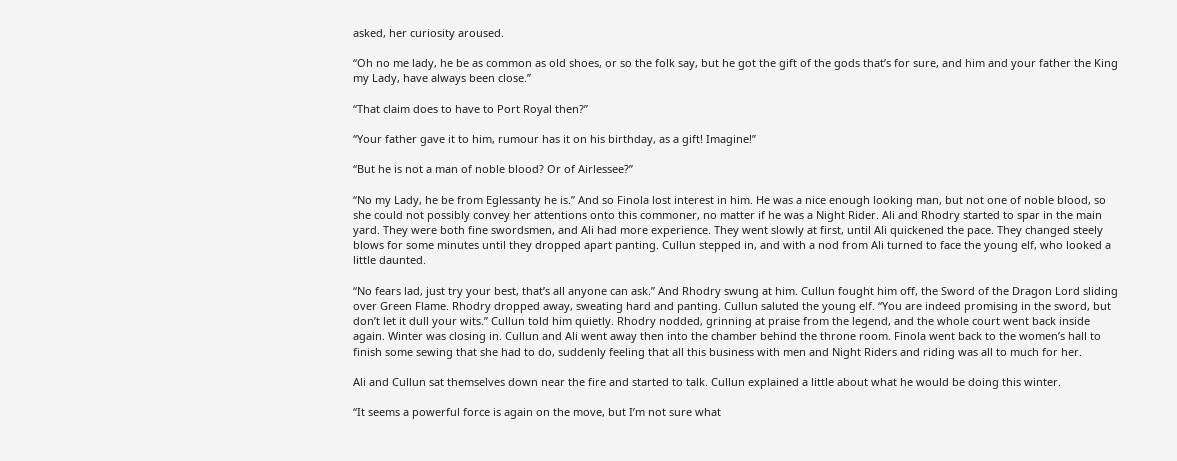asked, her curiosity aroused.

“Oh no me lady, he be as common as old shoes, or so the folk say, but he got the gift of the gods that’s for sure, and him and your father the King my Lady, have always been close.”

“That claim does to have to Port Royal then?”

“Your father gave it to him, rumour has it on his birthday, as a gift! Imagine!”

“But he is not a man of noble blood? Or of Airlessee?”

“No my Lady, he be from Eglessanty he is.” And so Finola lost interest in him. He was a nice enough looking man, but not one of noble blood, so she could not possibly convey her attentions onto this commoner, no matter if he was a Night Rider. Ali and Rhodry started to spar in the main yard. They were both fine swordsmen, and Ali had more experience. They went slowly at first, until Ali quickened the pace. They changed steely blows for some minutes until they dropped apart panting. Cullun stepped in, and with a nod from Ali turned to face the young elf, who looked a little daunted.

“No fears lad, just try your best, that’s all anyone can ask.” And Rhodry swung at him. Cullun fought him off, the Sword of the Dragon Lord sliding over Green Flame. Rhodry dropped away, sweating hard and panting. Cullun saluted the young elf. “You are indeed promising in the sword, but don’t let it dull your wits.” Cullun told him quietly. Rhodry nodded, grinning at praise from the legend, and the whole court went back inside again. Winter was closing in. Cullun and Ali went away then into the chamber behind the throne room. Finola went back to the women’s hall to finish some sewing that she had to do, suddenly feeling that all this business with men and Night Riders and riding was all to much for her.

Ali and Cullun sat themselves down near the fire and started to talk. Cullun explained a little about what he would be doing this winter.

“It seems a powerful force is again on the move, but I’m not sure what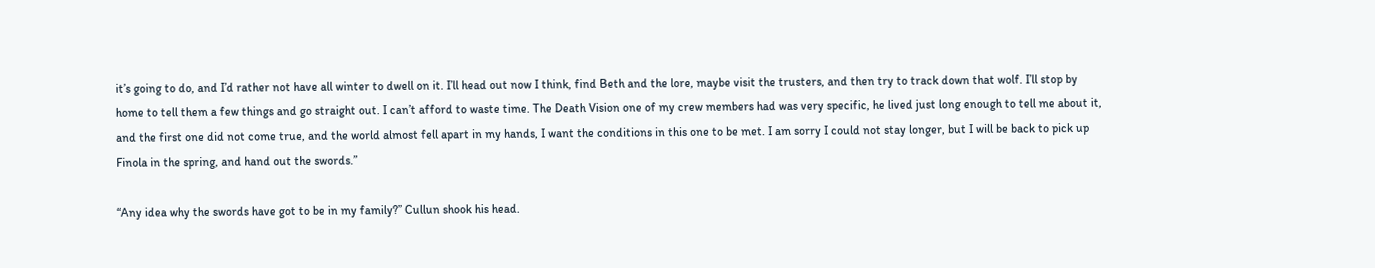it’s going to do, and I’d rather not have all winter to dwell on it. I’ll head out now I think, find Beth and the lore, maybe visit the trusters, and then try to track down that wolf. I’ll stop by home to tell them a few things and go straight out. I can’t afford to waste time. The Death Vision one of my crew members had was very specific, he lived just long enough to tell me about it, and the first one did not come true, and the world almost fell apart in my hands, I want the conditions in this one to be met. I am sorry I could not stay longer, but I will be back to pick up Finola in the spring, and hand out the swords.”

“Any idea why the swords have got to be in my family?” Cullun shook his head.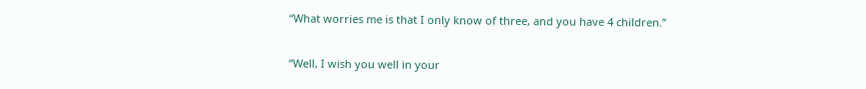“What worries me is that I only know of three, and you have 4 children.”

“Well, I wish you well in your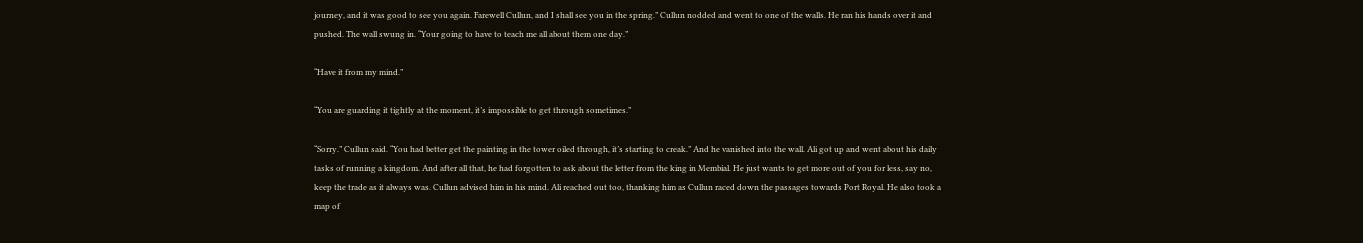journey, and it was good to see you again. Farewell Cullun, and I shall see you in the spring.” Cullun nodded and went to one of the walls. He ran his hands over it and pushed. The wall swung in. “Your going to have to teach me all about them one day.”

“Have it from my mind.”

“You are guarding it tightly at the moment, it’s impossible to get through sometimes.”

“Sorry.” Cullun said. “You had better get the painting in the tower oiled through, it’s starting to creak.” And he vanished into the wall. Ali got up and went about his daily tasks of running a kingdom. And after all that, he had forgotten to ask about the letter from the king in Membial. He just wants to get more out of you for less, say no, keep the trade as it always was. Cullun advised him in his mind. Ali reached out too, thanking him as Cullun raced down the passages towards Port Royal. He also took a map of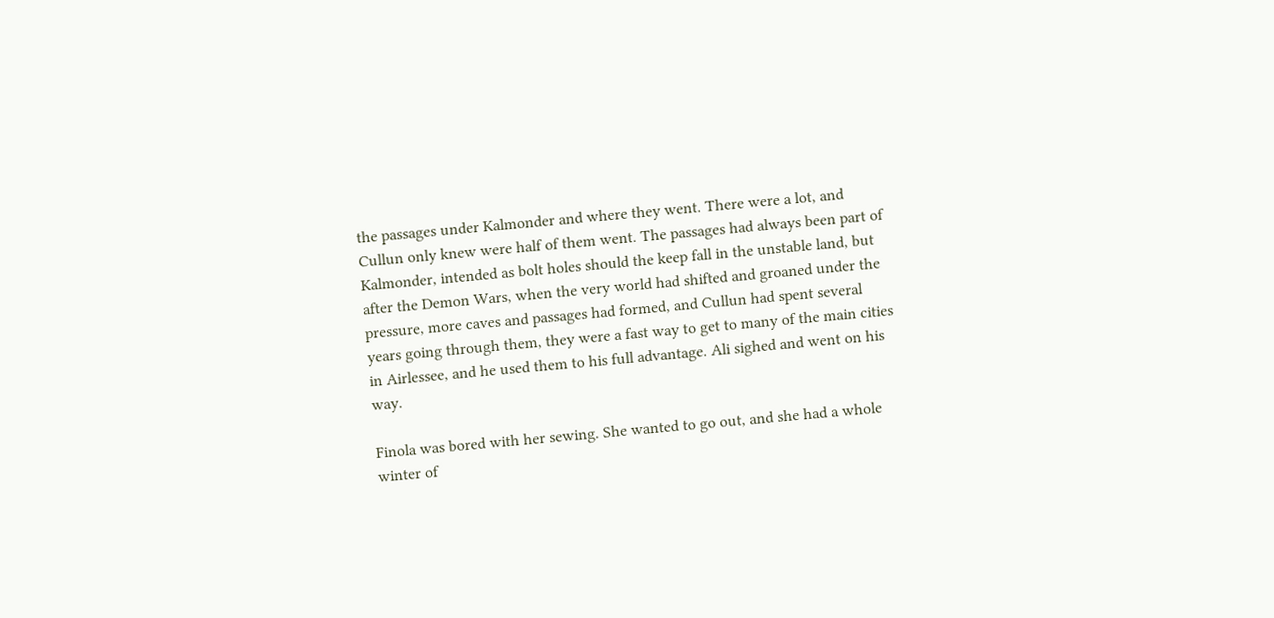the passages under Kalmonder and where they went. There were a lot, and Cullun only knew were half of them went. The passages had always been part of Kalmonder, intended as bolt holes should the keep fall in the unstable land, but after the Demon Wars, when the very world had shifted and groaned under the pressure, more caves and passages had formed, and Cullun had spent several years going through them, they were a fast way to get to many of the main cities in Airlessee, and he used them to his full advantage. Ali sighed and went on his way.

Finola was bored with her sewing. She wanted to go out, and she had a whole winter of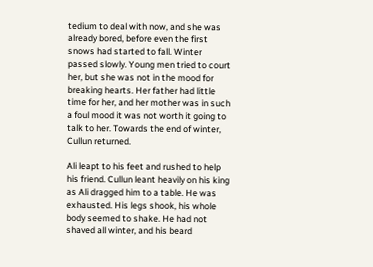tedium to deal with now, and she was already bored, before even the first snows had started to fall. Winter passed slowly. Young men tried to court her, but she was not in the mood for breaking hearts. Her father had little time for her, and her mother was in such a foul mood it was not worth it going to talk to her. Towards the end of winter, Cullun returned.

Ali leapt to his feet and rushed to help his friend. Cullun leant heavily on his king as Ali dragged him to a table. He was exhausted. His legs shook, his whole body seemed to shake. He had not shaved all winter, and his beard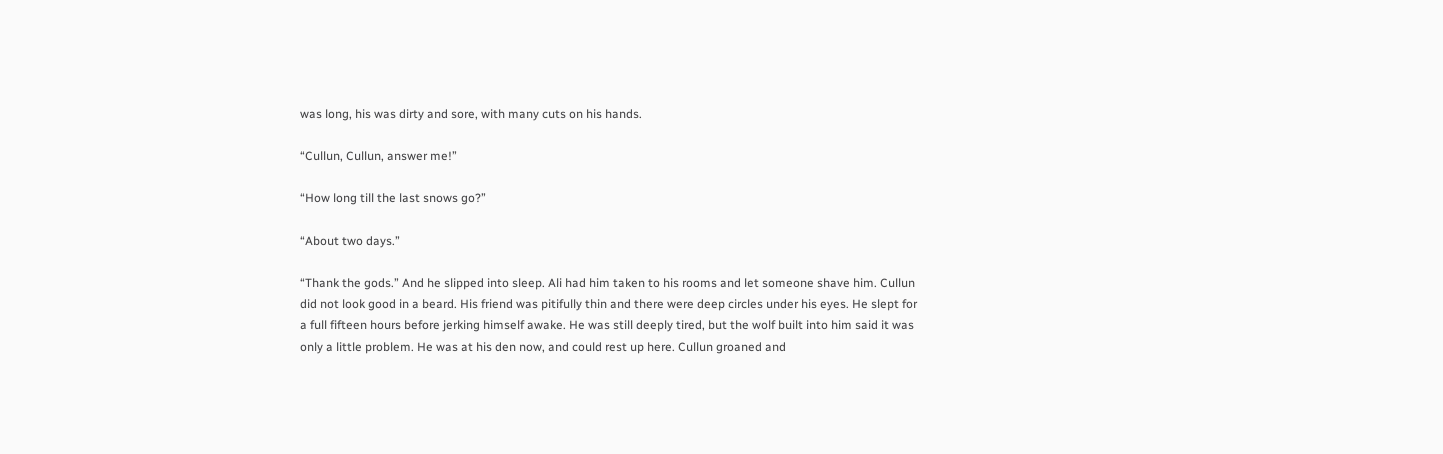was long, his was dirty and sore, with many cuts on his hands.

“Cullun, Cullun, answer me!”

“How long till the last snows go?”

“About two days.”

“Thank the gods.” And he slipped into sleep. Ali had him taken to his rooms and let someone shave him. Cullun did not look good in a beard. His friend was pitifully thin and there were deep circles under his eyes. He slept for a full fifteen hours before jerking himself awake. He was still deeply tired, but the wolf built into him said it was only a little problem. He was at his den now, and could rest up here. Cullun groaned and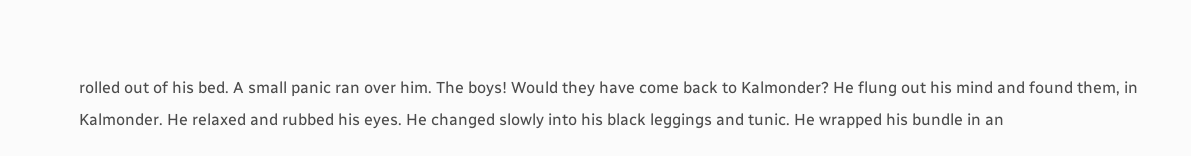rolled out of his bed. A small panic ran over him. The boys! Would they have come back to Kalmonder? He flung out his mind and found them, in Kalmonder. He relaxed and rubbed his eyes. He changed slowly into his black leggings and tunic. He wrapped his bundle in an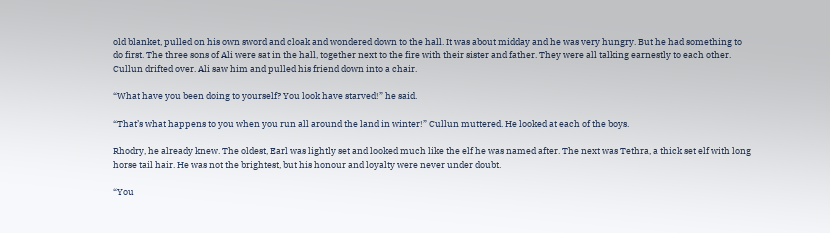old blanket, pulled on his own sword and cloak and wondered down to the hall. It was about midday and he was very hungry. But he had something to do first. The three sons of Ali were sat in the hall, together next to the fire with their sister and father. They were all talking earnestly to each other. Cullun drifted over. Ali saw him and pulled his friend down into a chair.

“What have you been doing to yourself? You look have starved!” he said.

“That’s what happens to you when you run all around the land in winter!” Cullun muttered. He looked at each of the boys.

Rhodry, he already knew. The oldest, Earl was lightly set and looked much like the elf he was named after. The next was Tethra, a thick set elf with long horse tail hair. He was not the brightest, but his honour and loyalty were never under doubt.

“You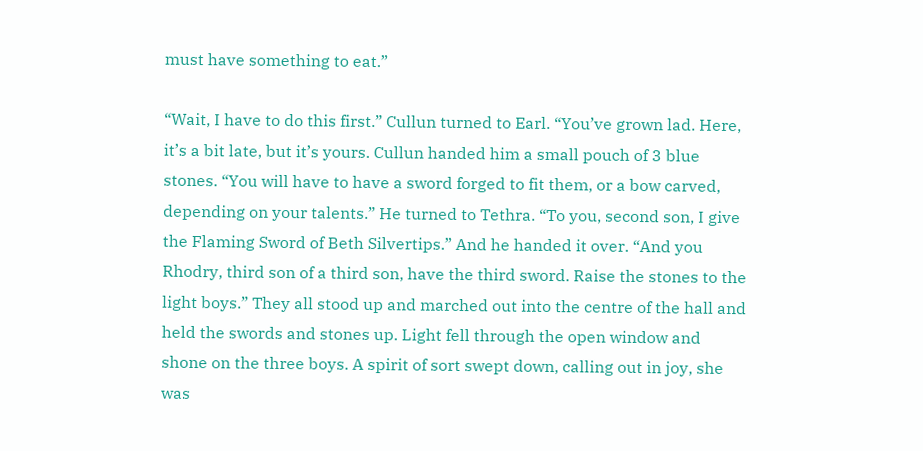must have something to eat.”

“Wait, I have to do this first.” Cullun turned to Earl. “You’ve grown lad. Here, it’s a bit late, but it’s yours. Cullun handed him a small pouch of 3 blue stones. “You will have to have a sword forged to fit them, or a bow carved, depending on your talents.” He turned to Tethra. “To you, second son, I give the Flaming Sword of Beth Silvertips.” And he handed it over. “And you Rhodry, third son of a third son, have the third sword. Raise the stones to the light boys.” They all stood up and marched out into the centre of the hall and held the swords and stones up. Light fell through the open window and shone on the three boys. A spirit of sort swept down, calling out in joy, she was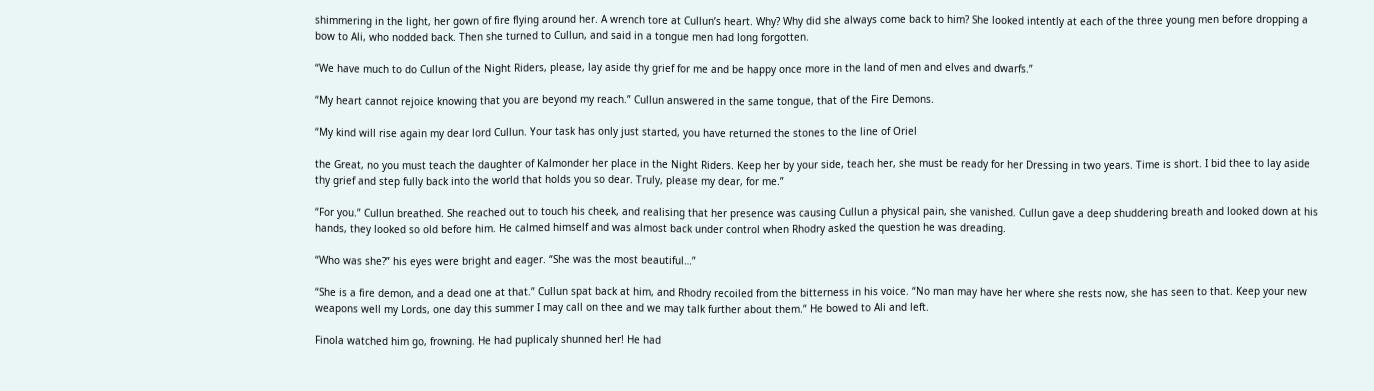shimmering in the light, her gown of fire flying around her. A wrench tore at Cullun’s heart. Why? Why did she always come back to him? She looked intently at each of the three young men before dropping a bow to Ali, who nodded back. Then she turned to Cullun, and said in a tongue men had long forgotten.

“We have much to do Cullun of the Night Riders, please, lay aside thy grief for me and be happy once more in the land of men and elves and dwarfs.”

“My heart cannot rejoice knowing that you are beyond my reach.” Cullun answered in the same tongue, that of the Fire Demons.

“My kind will rise again my dear lord Cullun. Your task has only just started, you have returned the stones to the line of Oriel

the Great, no you must teach the daughter of Kalmonder her place in the Night Riders. Keep her by your side, teach her, she must be ready for her Dressing in two years. Time is short. I bid thee to lay aside thy grief and step fully back into the world that holds you so dear. Truly, please my dear, for me.”

“For you.” Cullun breathed. She reached out to touch his cheek, and realising that her presence was causing Cullun a physical pain, she vanished. Cullun gave a deep shuddering breath and looked down at his hands, they looked so old before him. He calmed himself and was almost back under control when Rhodry asked the question he was dreading.

“Who was she?” his eyes were bright and eager. “She was the most beautiful…”

“She is a fire demon, and a dead one at that.” Cullun spat back at him, and Rhodry recoiled from the bitterness in his voice. “No man may have her where she rests now, she has seen to that. Keep your new weapons well my Lords, one day this summer I may call on thee and we may talk further about them.” He bowed to Ali and left.

Finola watched him go, frowning. He had puplicaly shunned her! He had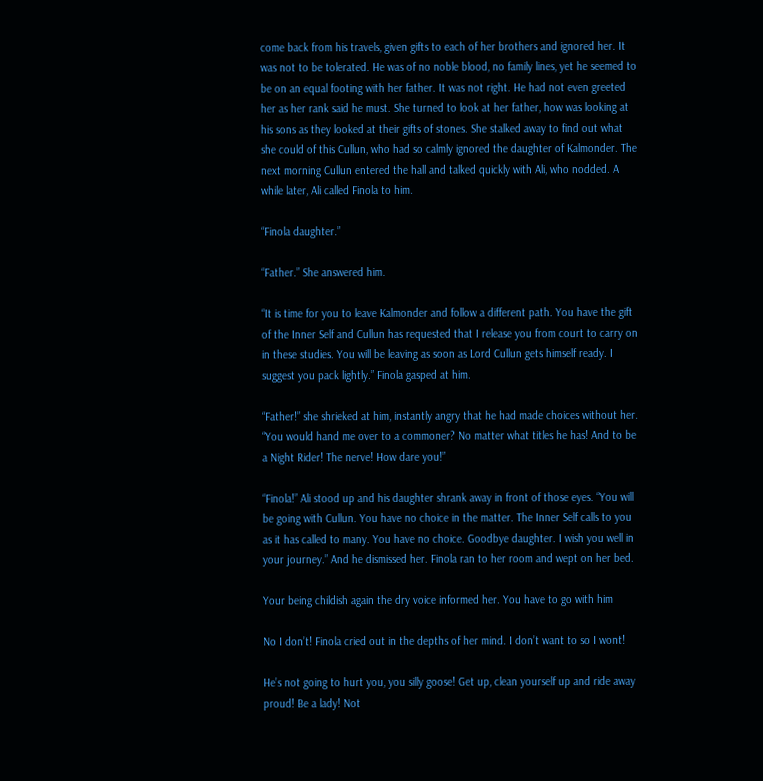come back from his travels, given gifts to each of her brothers and ignored her. It was not to be tolerated. He was of no noble blood, no family lines, yet he seemed to be on an equal footing with her father. It was not right. He had not even greeted her as her rank said he must. She turned to look at her father, how was looking at his sons as they looked at their gifts of stones. She stalked away to find out what she could of this Cullun, who had so calmly ignored the daughter of Kalmonder. The next morning Cullun entered the hall and talked quickly with Ali, who nodded. A while later, Ali called Finola to him.

“Finola daughter.”

“Father.” She answered him.

“It is time for you to leave Kalmonder and follow a different path. You have the gift of the Inner Self and Cullun has requested that I release you from court to carry on in these studies. You will be leaving as soon as Lord Cullun gets himself ready. I suggest you pack lightly.” Finola gasped at him.

“Father!” she shrieked at him, instantly angry that he had made choices without her. “You would hand me over to a commoner? No matter what titles he has! And to be a Night Rider! The nerve! How dare you!”

“Finola!” Ali stood up and his daughter shrank away in front of those eyes. “You will be going with Cullun. You have no choice in the matter. The Inner Self calls to you as it has called to many. You have no choice. Goodbye daughter. I wish you well in your journey.” And he dismissed her. Finola ran to her room and wept on her bed.

Your being childish again the dry voice informed her. You have to go with him

No I don’t! Finola cried out in the depths of her mind. I don’t want to so I wont!

He’s not going to hurt you, you silly goose! Get up, clean yourself up and ride away proud! Be a lady! Not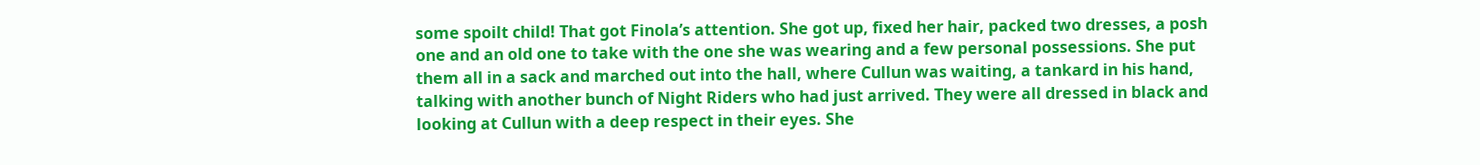some spoilt child! That got Finola’s attention. She got up, fixed her hair, packed two dresses, a posh one and an old one to take with the one she was wearing and a few personal possessions. She put them all in a sack and marched out into the hall, where Cullun was waiting, a tankard in his hand, talking with another bunch of Night Riders who had just arrived. They were all dressed in black and looking at Cullun with a deep respect in their eyes. She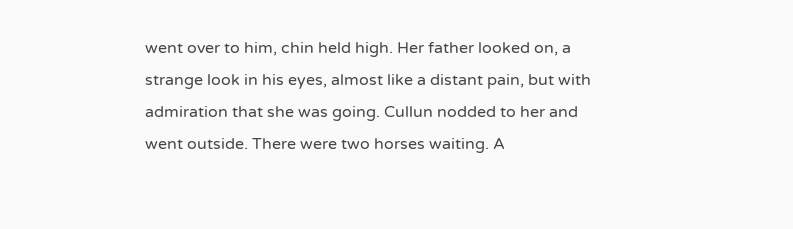went over to him, chin held high. Her father looked on, a strange look in his eyes, almost like a distant pain, but with admiration that she was going. Cullun nodded to her and went outside. There were two horses waiting. A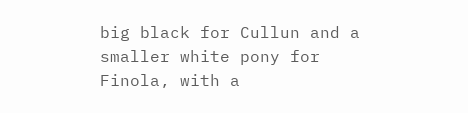big black for Cullun and a smaller white pony for Finola, with a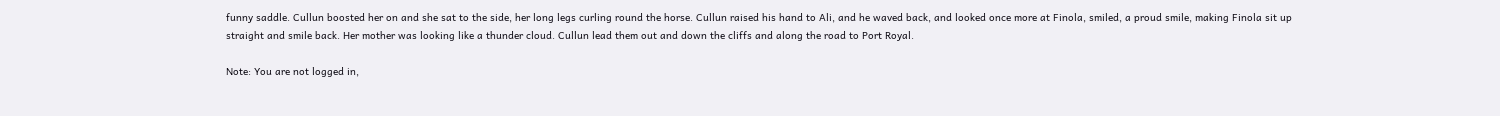funny saddle. Cullun boosted her on and she sat to the side, her long legs curling round the horse. Cullun raised his hand to Ali, and he waved back, and looked once more at Finola, smiled, a proud smile, making Finola sit up straight and smile back. Her mother was looking like a thunder cloud. Cullun lead them out and down the cliffs and along the road to Port Royal.

Note: You are not logged in,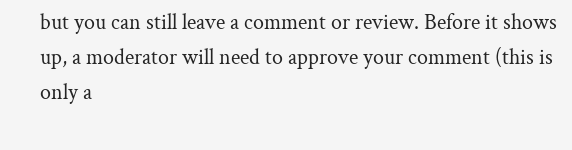but you can still leave a comment or review. Before it shows up, a moderator will need to approve your comment (this is only a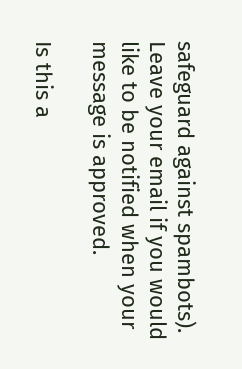safeguard against spambots). Leave your email if you would like to be notified when your message is approved.

Is this a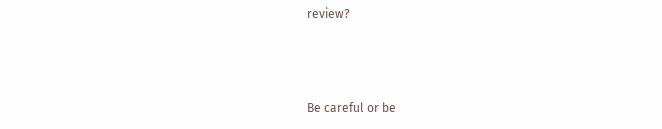review?



Be careful or be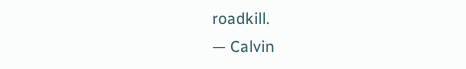roadkill.
— Calvin